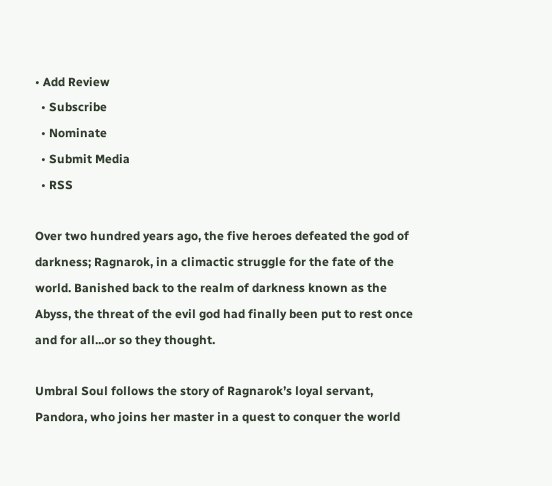• Add Review
  • Subscribe
  • Nominate
  • Submit Media
  • RSS

Over two hundred years ago, the five heroes defeated the god of darkness; Ragnarok, in a climactic struggle for the fate of the world. Banished back to the realm of darkness known as the Abyss, the threat of the evil god had finally been put to rest once and for all...or so they thought.

Umbral Soul follows the story of Ragnarok’s loyal servant, Pandora, who joins her master in a quest to conquer the world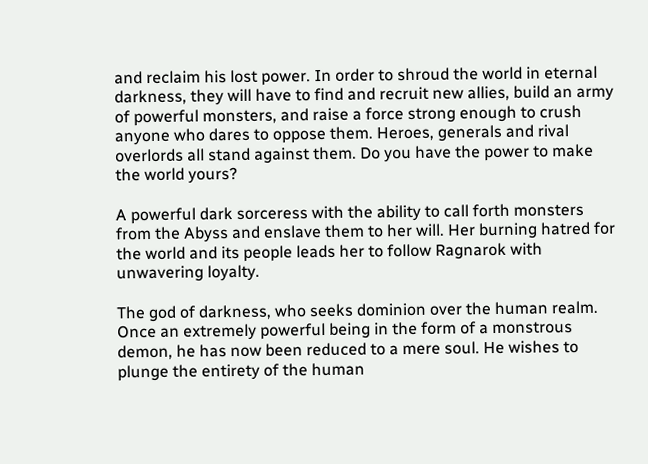and reclaim his lost power. In order to shroud the world in eternal darkness, they will have to find and recruit new allies, build an army of powerful monsters, and raise a force strong enough to crush anyone who dares to oppose them. Heroes, generals and rival overlords all stand against them. Do you have the power to make the world yours?

A powerful dark sorceress with the ability to call forth monsters from the Abyss and enslave them to her will. Her burning hatred for the world and its people leads her to follow Ragnarok with unwavering loyalty.

The god of darkness, who seeks dominion over the human realm. Once an extremely powerful being in the form of a monstrous demon, he has now been reduced to a mere soul. He wishes to plunge the entirety of the human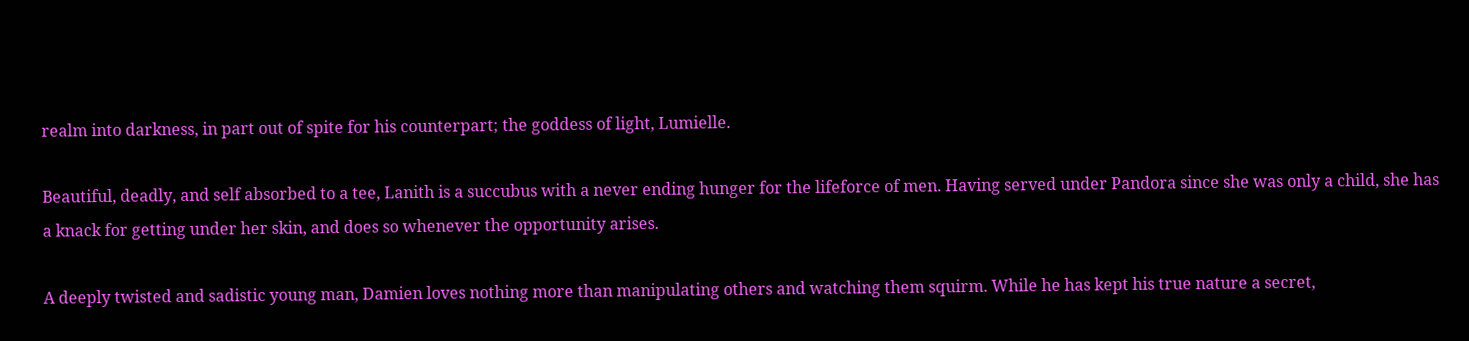realm into darkness, in part out of spite for his counterpart; the goddess of light, Lumielle.

Beautiful, deadly, and self absorbed to a tee, Lanith is a succubus with a never ending hunger for the lifeforce of men. Having served under Pandora since she was only a child, she has a knack for getting under her skin, and does so whenever the opportunity arises.

A deeply twisted and sadistic young man, Damien loves nothing more than manipulating others and watching them squirm. While he has kept his true nature a secret,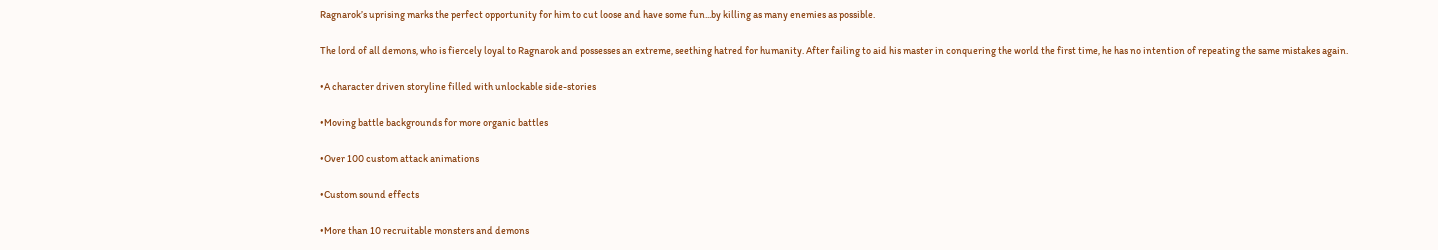Ragnarok’s uprising marks the perfect opportunity for him to cut loose and have some fun...by killing as many enemies as possible.

The lord of all demons, who is fiercely loyal to Ragnarok and possesses an extreme, seething hatred for humanity. After failing to aid his master in conquering the world the first time, he has no intention of repeating the same mistakes again.

•A character driven storyline filled with unlockable side-stories

•Moving battle backgrounds for more organic battles

•Over 100 custom attack animations

•Custom sound effects

•More than 10 recruitable monsters and demons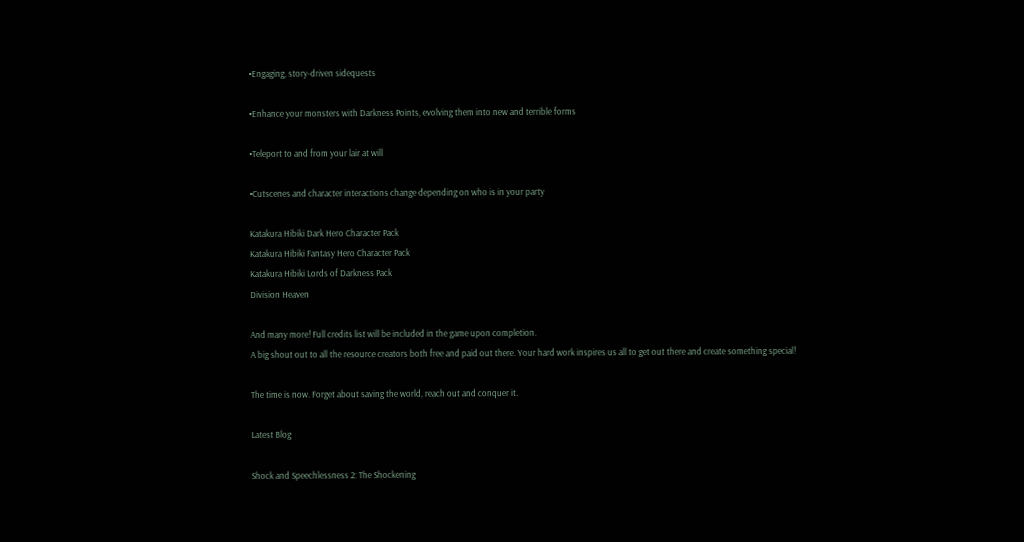•Engaging, story-driven sidequests

•Enhance your monsters with Darkness Points, evolving them into new and terrible forms

•Teleport to and from your lair at will

•Cutscenes and character interactions change depending on who is in your party

Katakura Hibiki Dark Hero Character Pack
Katakura Hibiki Fantasy Hero Character Pack
Katakura Hibiki Lords of Darkness Pack
Division Heaven

And many more! Full credits list will be included in the game upon completion.
A big shout out to all the resource creators both free and paid out there. Your hard work inspires us all to get out there and create something special!

The time is now. Forget about saving the world, reach out and conquer it.

Latest Blog

Shock and Speechlessness 2: The Shockening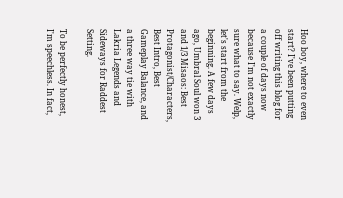Hoo boy, where to even start? I've been putting off writing this blog for a couple of days now because I'm not exactly sure what to say. Welp, let's start from the beginning. A few days ago, Umbral Soul won 3 and 1/3 Misaos: Best Protagonist/Characters, Best Intro, Best Gameplay Balance, and a three way tie with Lakria Legends and Sideways for Raddest Setting.

To be perfectly honest, I'm speechless. In fact,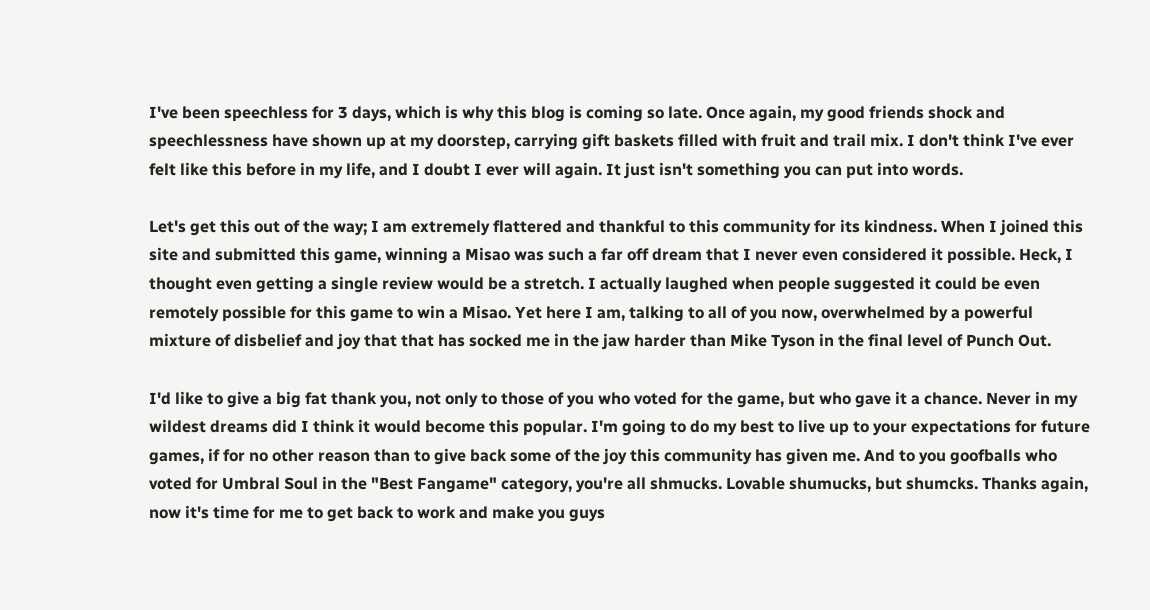I've been speechless for 3 days, which is why this blog is coming so late. Once again, my good friends shock and speechlessness have shown up at my doorstep, carrying gift baskets filled with fruit and trail mix. I don't think I've ever felt like this before in my life, and I doubt I ever will again. It just isn't something you can put into words.

Let's get this out of the way; I am extremely flattered and thankful to this community for its kindness. When I joined this site and submitted this game, winning a Misao was such a far off dream that I never even considered it possible. Heck, I thought even getting a single review would be a stretch. I actually laughed when people suggested it could be even remotely possible for this game to win a Misao. Yet here I am, talking to all of you now, overwhelmed by a powerful mixture of disbelief and joy that that has socked me in the jaw harder than Mike Tyson in the final level of Punch Out.

I'd like to give a big fat thank you, not only to those of you who voted for the game, but who gave it a chance. Never in my wildest dreams did I think it would become this popular. I'm going to do my best to live up to your expectations for future games, if for no other reason than to give back some of the joy this community has given me. And to you goofballs who voted for Umbral Soul in the "Best Fangame" category, you're all shmucks. Lovable shumucks, but shumcks. Thanks again, now it's time for me to get back to work and make you guys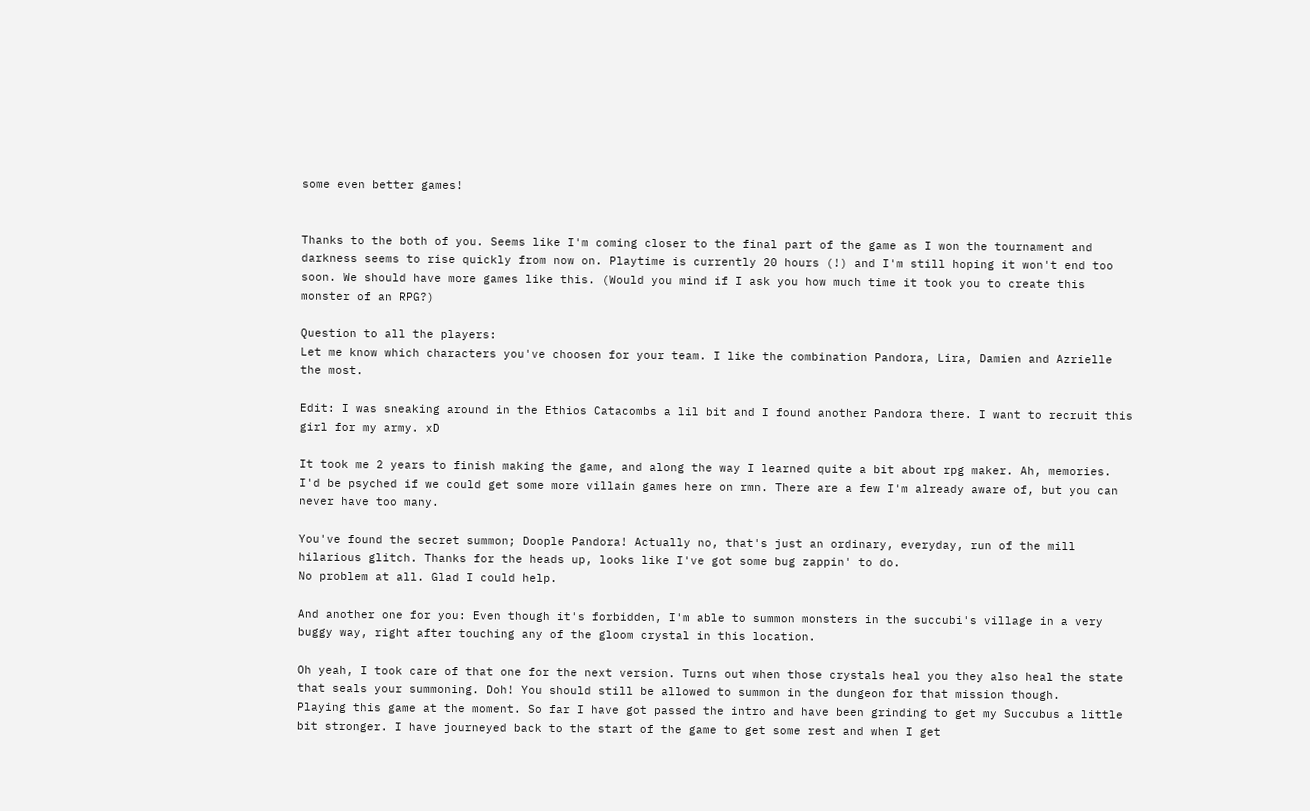some even better games!


Thanks to the both of you. Seems like I'm coming closer to the final part of the game as I won the tournament and darkness seems to rise quickly from now on. Playtime is currently 20 hours (!) and I'm still hoping it won't end too soon. We should have more games like this. (Would you mind if I ask you how much time it took you to create this monster of an RPG?)

Question to all the players:
Let me know which characters you've choosen for your team. I like the combination Pandora, Lira, Damien and Azrielle the most.

Edit: I was sneaking around in the Ethios Catacombs a lil bit and I found another Pandora there. I want to recruit this girl for my army. xD

It took me 2 years to finish making the game, and along the way I learned quite a bit about rpg maker. Ah, memories. I'd be psyched if we could get some more villain games here on rmn. There are a few I'm already aware of, but you can never have too many.

You've found the secret summon; Doople Pandora! Actually no, that's just an ordinary, everyday, run of the mill hilarious glitch. Thanks for the heads up, looks like I've got some bug zappin' to do.
No problem at all. Glad I could help.

And another one for you: Even though it's forbidden, I'm able to summon monsters in the succubi's village in a very buggy way, right after touching any of the gloom crystal in this location.

Oh yeah, I took care of that one for the next version. Turns out when those crystals heal you they also heal the state that seals your summoning. Doh! You should still be allowed to summon in the dungeon for that mission though.
Playing this game at the moment. So far I have got passed the intro and have been grinding to get my Succubus a little bit stronger. I have journeyed back to the start of the game to get some rest and when I get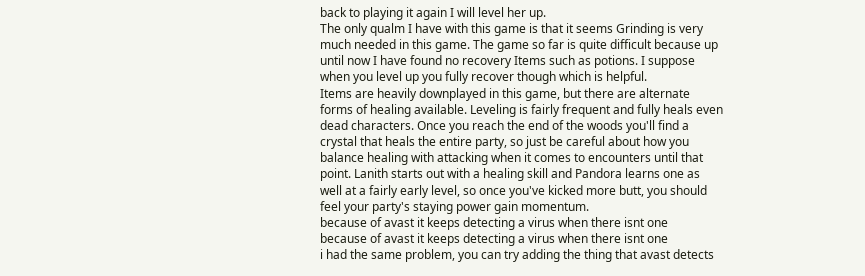back to playing it again I will level her up.
The only qualm I have with this game is that it seems Grinding is very much needed in this game. The game so far is quite difficult because up until now I have found no recovery Items such as potions. I suppose when you level up you fully recover though which is helpful.
Items are heavily downplayed in this game, but there are alternate forms of healing available. Leveling is fairly frequent and fully heals even dead characters. Once you reach the end of the woods you'll find a crystal that heals the entire party, so just be careful about how you balance healing with attacking when it comes to encounters until that point. Lanith starts out with a healing skill and Pandora learns one as well at a fairly early level, so once you've kicked more butt, you should feel your party's staying power gain momentum.
because of avast it keeps detecting a virus when there isnt one
because of avast it keeps detecting a virus when there isnt one
i had the same problem, you can try adding the thing that avast detects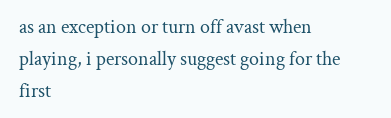as an exception or turn off avast when playing, i personally suggest going for the first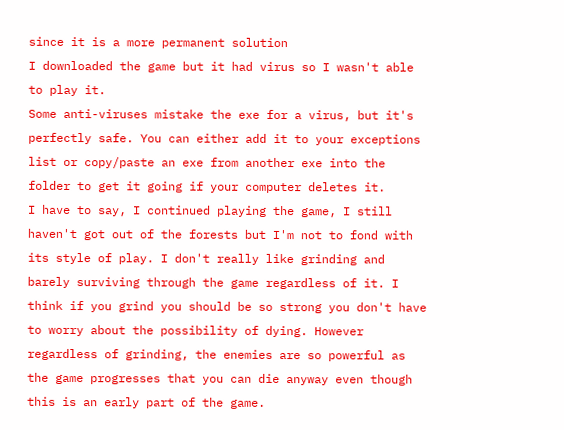since it is a more permanent solution
I downloaded the game but it had virus so I wasn't able to play it.
Some anti-viruses mistake the exe for a virus, but it's perfectly safe. You can either add it to your exceptions list or copy/paste an exe from another exe into the folder to get it going if your computer deletes it.
I have to say, I continued playing the game, I still haven't got out of the forests but I'm not to fond with its style of play. I don't really like grinding and barely surviving through the game regardless of it. I think if you grind you should be so strong you don't have to worry about the possibility of dying. However regardless of grinding, the enemies are so powerful as the game progresses that you can die anyway even though this is an early part of the game.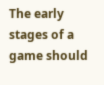The early stages of a game should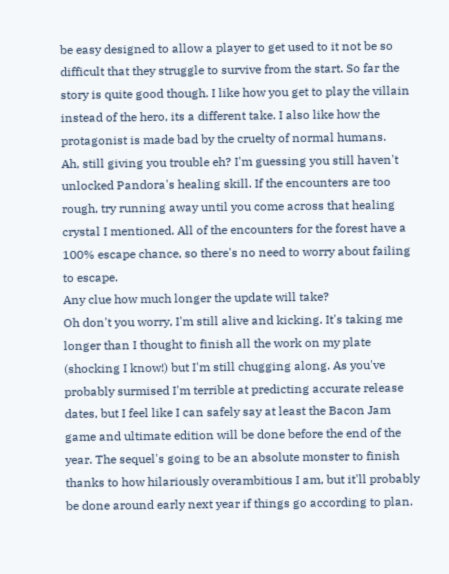be easy designed to allow a player to get used to it not be so difficult that they struggle to survive from the start. So far the story is quite good though. I like how you get to play the villain instead of the hero, its a different take. I also like how the protagonist is made bad by the cruelty of normal humans.
Ah, still giving you trouble eh? I'm guessing you still haven't unlocked Pandora's healing skill. If the encounters are too rough, try running away until you come across that healing crystal I mentioned. All of the encounters for the forest have a 100% escape chance, so there's no need to worry about failing to escape.
Any clue how much longer the update will take?
Oh don't you worry, I'm still alive and kicking. It's taking me longer than I thought to finish all the work on my plate (shocking I know!) but I'm still chugging along. As you've probably surmised I'm terrible at predicting accurate release dates, but I feel like I can safely say at least the Bacon Jam game and ultimate edition will be done before the end of the year. The sequel's going to be an absolute monster to finish thanks to how hilariously overambitious I am, but it'll probably be done around early next year if things go according to plan.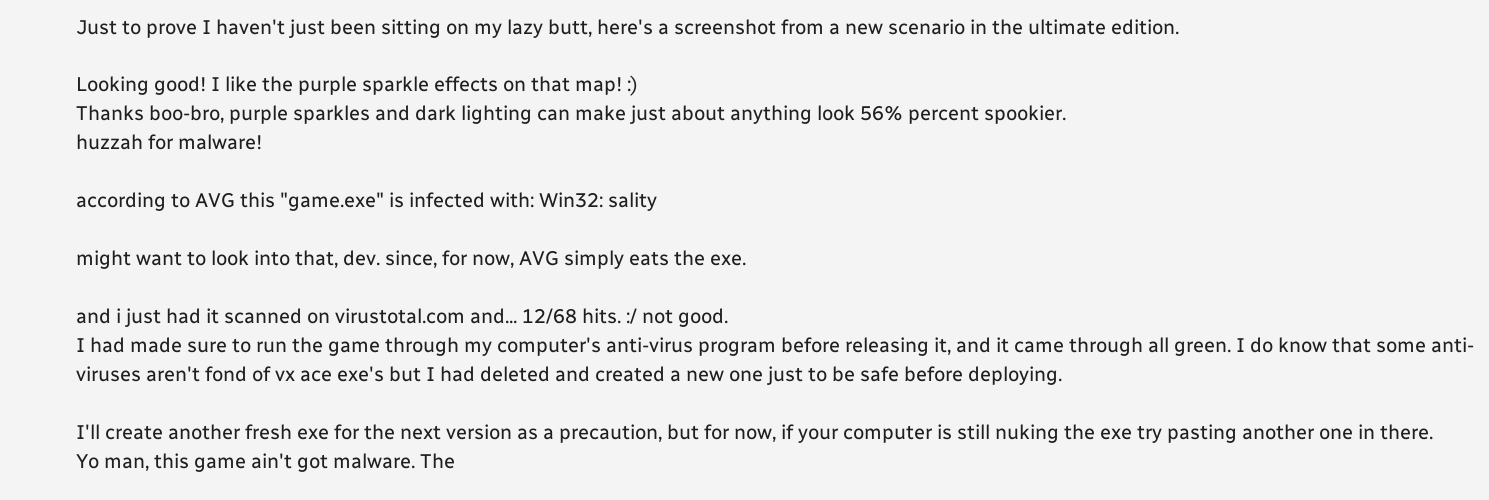Just to prove I haven't just been sitting on my lazy butt, here's a screenshot from a new scenario in the ultimate edition.

Looking good! I like the purple sparkle effects on that map! :)
Thanks boo-bro, purple sparkles and dark lighting can make just about anything look 56% percent spookier.
huzzah for malware!

according to AVG this "game.exe" is infected with: Win32: sality

might want to look into that, dev. since, for now, AVG simply eats the exe.

and i just had it scanned on virustotal.com and... 12/68 hits. :/ not good.
I had made sure to run the game through my computer's anti-virus program before releasing it, and it came through all green. I do know that some anti-viruses aren't fond of vx ace exe's but I had deleted and created a new one just to be safe before deploying.

I'll create another fresh exe for the next version as a precaution, but for now, if your computer is still nuking the exe try pasting another one in there.
Yo man, this game ain't got malware. The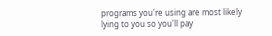programs you're using are most likely lying to you so you'll pay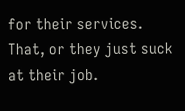for their services. That, or they just suck at their job.